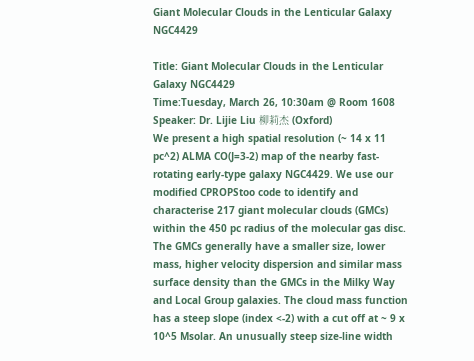Giant Molecular Clouds in the Lenticular Galaxy NGC4429

Title: Giant Molecular Clouds in the Lenticular Galaxy NGC4429
Time:Tuesday, March 26, 10:30am @ Room 1608
Speaker: Dr. Lijie Liu 柳莉杰 (Oxford)
We present a high spatial resolution (~ 14 x 11 pc^2) ALMA CO(J=3-2) map of the nearby fast-rotating early-type galaxy NGC4429. We use our modified CPROPStoo code to identify and characterise 217 giant molecular clouds (GMCs) within the 450 pc radius of the molecular gas disc. The GMCs generally have a smaller size, lower mass, higher velocity dispersion and similar mass surface density than the GMCs in the Milky Way and Local Group galaxies. The cloud mass function has a steep slope (index <-2) with a cut off at ~ 9 x 10^5 Msolar. An unusually steep size-line width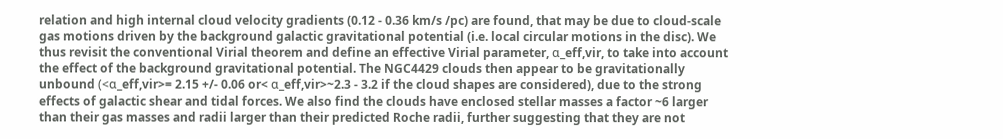relation and high internal cloud velocity gradients (0.12 - 0.36 km/s /pc) are found, that may be due to cloud-scale gas motions driven by the background galactic gravitational potential (i.e. local circular motions in the disc). We thus revisit the conventional Virial theorem and define an effective Virial parameter, α_eff,vir, to take into account the effect of the background gravitational potential. The NGC4429 clouds then appear to be gravitationally unbound (<α_eff,vir>= 2.15 +/- 0.06 or< α_eff,vir>~2.3 - 3.2 if the cloud shapes are considered), due to the strong effects of galactic shear and tidal forces. We also find the clouds have enclosed stellar masses a factor ~6 larger than their gas masses and radii larger than their predicted Roche radii, further suggesting that they are not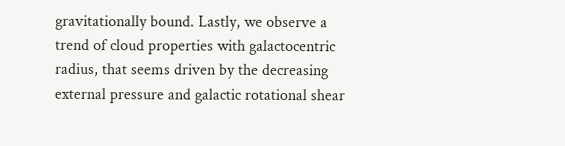gravitationally bound. Lastly, we observe a trend of cloud properties with galactocentric radius, that seems driven by the decreasing external pressure and galactic rotational shear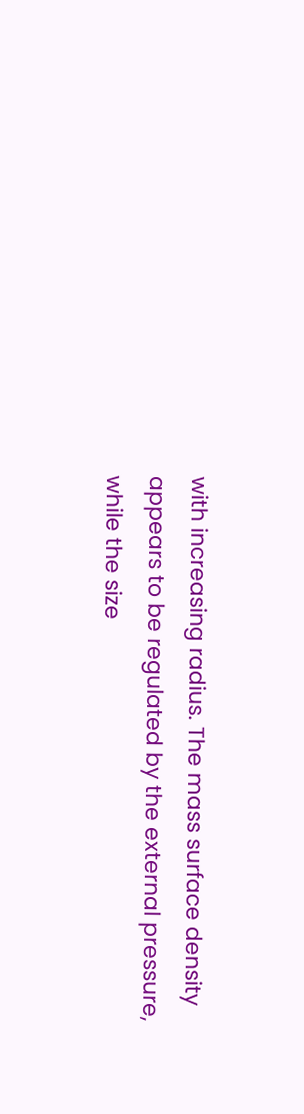with increasing radius. The mass surface density appears to be regulated by the external pressure, while the size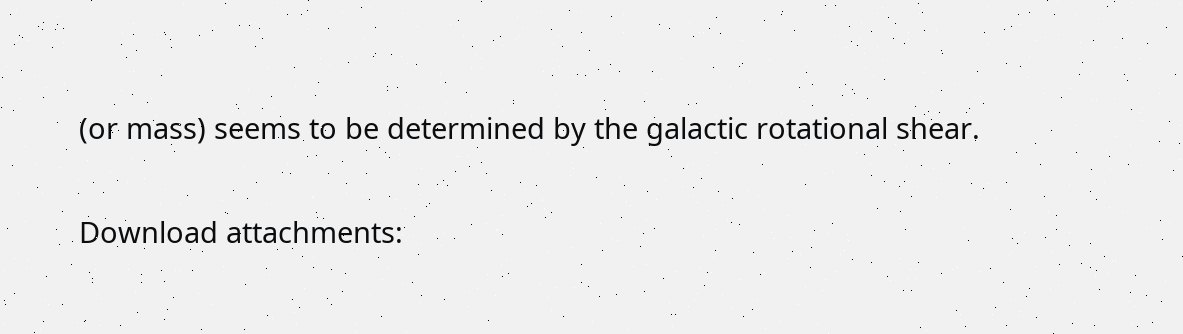(or mass) seems to be determined by the galactic rotational shear.

Download attachments: